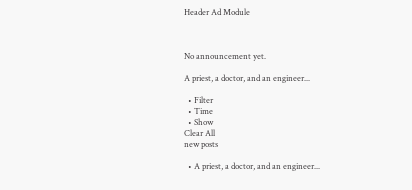Header Ad Module



No announcement yet.

A priest, a doctor, and an engineer...

  • Filter
  • Time
  • Show
Clear All
new posts

  • A priest, a doctor, and an engineer...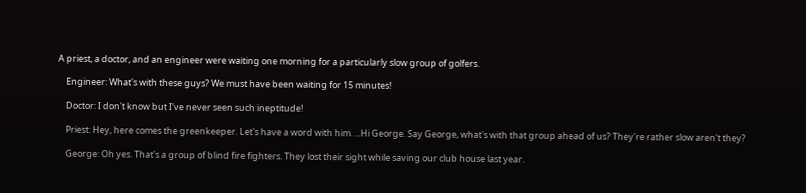A priest, a doctor, and an engineer were waiting one morning for a particularly slow group of golfers.

    Engineer: What's with these guys? We must have been waiting for 15 minutes!

    Doctor: I don't know but I've never seen such ineptitude!

    Priest: Hey, here comes the greenkeeper. Let's have a word with him. ...Hi George. Say George, what's with that group ahead of us? They're rather slow aren't they?

    George: Oh yes. That's a group of blind fire fighters. They lost their sight while saving our club house last year.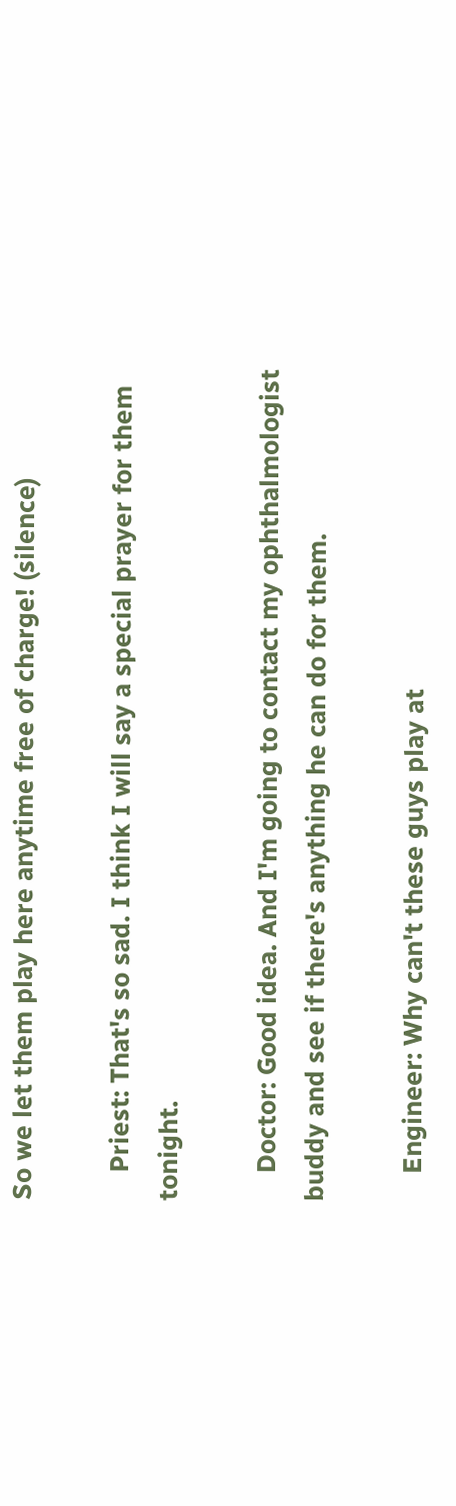So we let them play here anytime free of charge! (silence)

    Priest: That's so sad. I think I will say a special prayer for them tonight.

    Doctor: Good idea. And I'm going to contact my ophthalmologist buddy and see if there's anything he can do for them.

    Engineer: Why can't these guys play at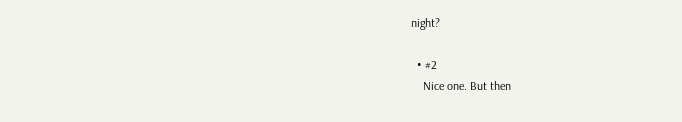night?

  • #2
    Nice one. But then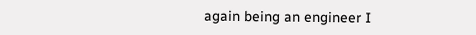again being an engineer I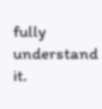fully understand it.